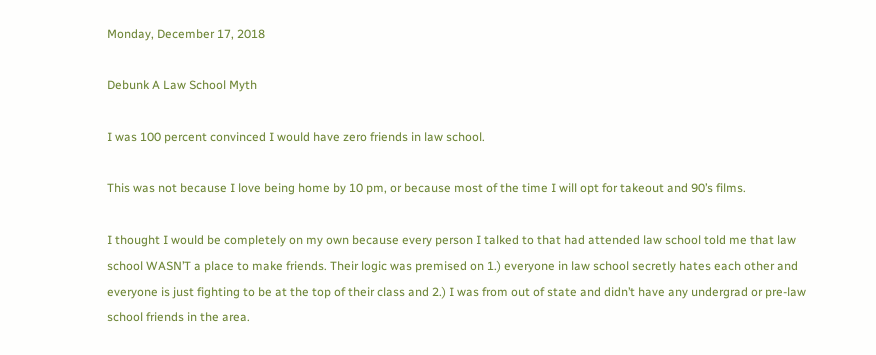Monday, December 17, 2018

Debunk A Law School Myth

I was 100 percent convinced I would have zero friends in law school.

This was not because I love being home by 10 pm, or because most of the time I will opt for takeout and 90’s films.

I thought I would be completely on my own because every person I talked to that had attended law school told me that law school WASN’T a place to make friends. Their logic was premised on 1.) everyone in law school secretly hates each other and everyone is just fighting to be at the top of their class and 2.) I was from out of state and didn’t have any undergrad or pre-law school friends in the area.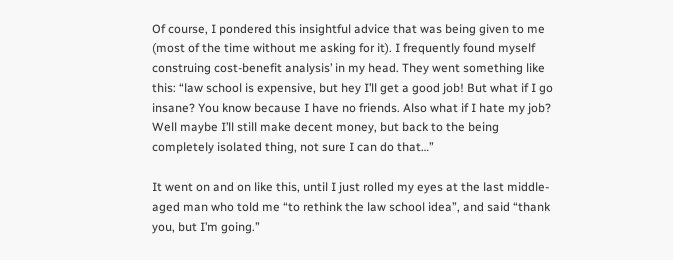Of course, I pondered this insightful advice that was being given to me (most of the time without me asking for it). I frequently found myself construing cost-benefit analysis’ in my head. They went something like this: “law school is expensive, but hey I’ll get a good job! But what if I go insane? You know because I have no friends. Also what if I hate my job? Well maybe I’ll still make decent money, but back to the being completely isolated thing, not sure I can do that…”

It went on and on like this, until I just rolled my eyes at the last middle-aged man who told me “to rethink the law school idea”, and said “thank you, but I’m going.”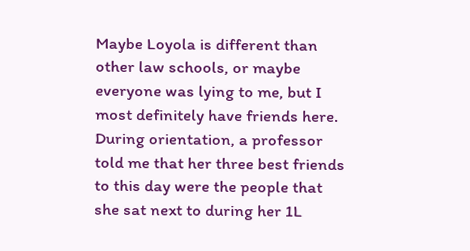Maybe Loyola is different than other law schools, or maybe everyone was lying to me, but I most definitely have friends here. During orientation, a professor told me that her three best friends to this day were the people that she sat next to during her 1L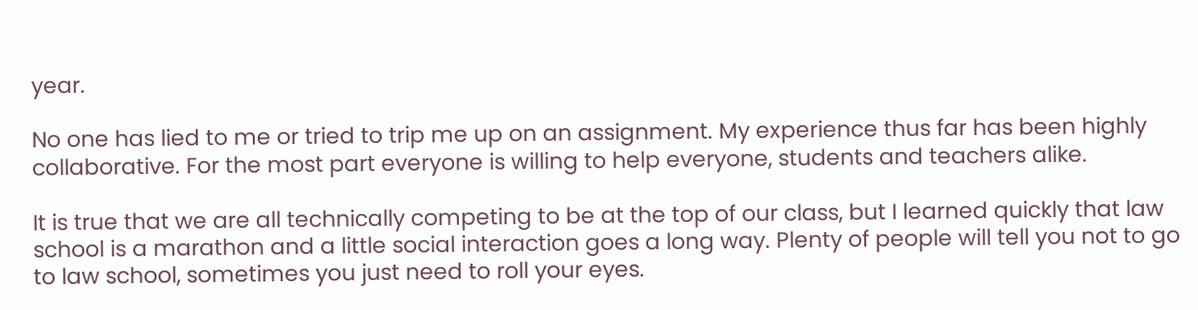year.

No one has lied to me or tried to trip me up on an assignment. My experience thus far has been highly collaborative. For the most part everyone is willing to help everyone, students and teachers alike.

It is true that we are all technically competing to be at the top of our class, but I learned quickly that law school is a marathon and a little social interaction goes a long way. Plenty of people will tell you not to go to law school, sometimes you just need to roll your eyes.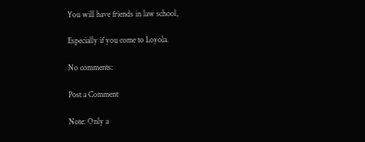You will have friends in law school,

Especially if you come to Loyola.

No comments:

Post a Comment

Note: Only a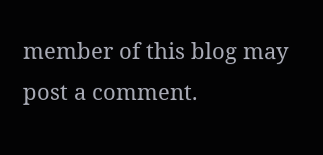member of this blog may post a comment.